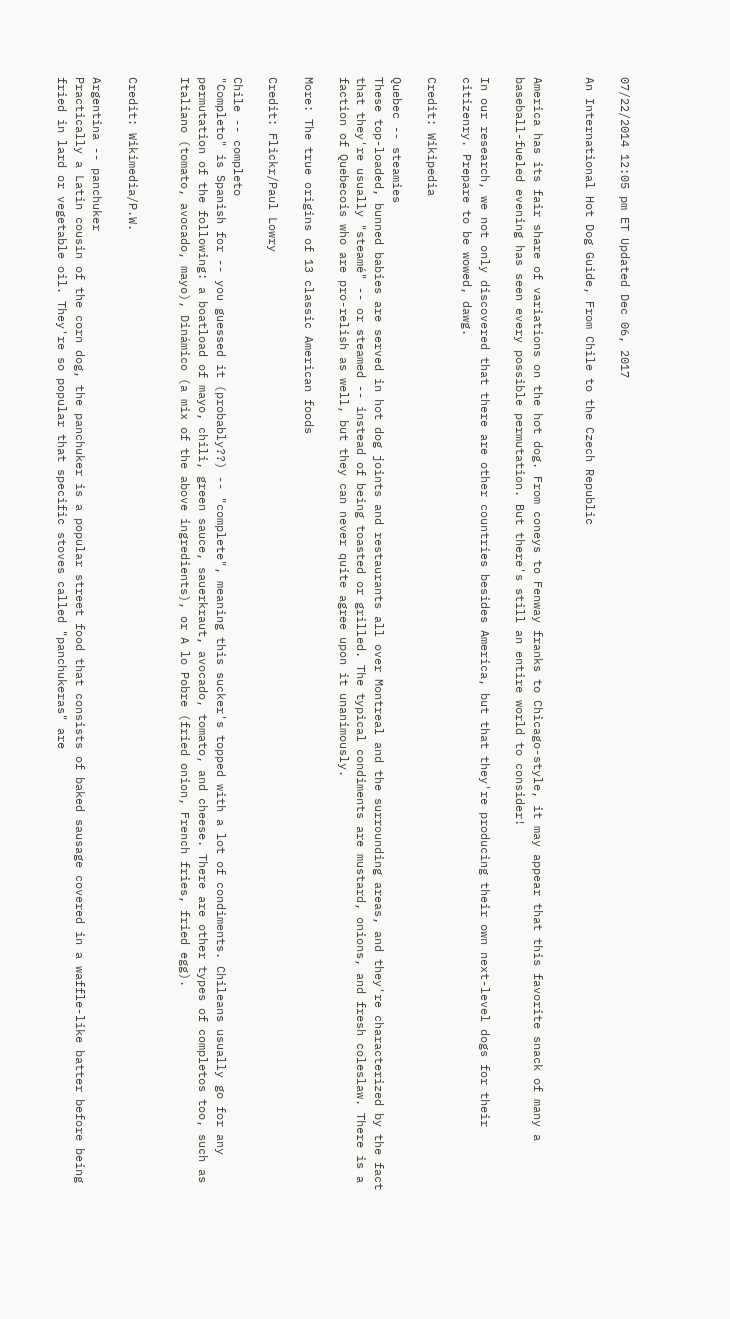07/22/2014 12:05 pm ET Updated Dec 06, 2017

An International Hot Dog Guide, From Chile to the Czech Republic


America has its fair share of variations on the hot dog. From coneys to Fenway franks to Chicago-style, it may appear that this favorite snack of many a baseball-fueled evening has seen every possible permutation. But there's still an entire world to consider!

In our research, we not only discovered that there are other countries besides America, but that they're producing their own next-level dogs for their citizenry. Prepare to be wowed, dawg.

Credit: Wikipedia

Quebec -- steamies
These top-loaded, bunned babies are served in hot dog joints and restaurants all over Montreal and the surrounding areas, and they're characterized by the fact that they're usually "steamé" -- or steamed -- instead of being toasted or grilled. The typical condiments are mustard, onions, and fresh coleslaw. There is a faction of Quebecois who are pro-relish as well, but they can never quite agree upon it unanimously.

More: The true origins of 13 classic American foods

Credit: Flickr/Paul Lowry

Chile -- completo
"Completo" is Spanish for -- you guessed it (probably??) -- "complete", meaning this sucker's topped with a lot of condiments. Chileans usually go for any permutation of the following: a boatload of mayo, chili, green sauce, sauerkraut, avocado, tomato, and cheese. There are other types of completos too, such as Italiano (tomato, avocado, mayo), Dinámico (a mix of the above ingredients), or A lo Pobre (fried onion, French fries, fried egg).


Credit: Wikimedia/P.W.

Argentina -- panchuker
Practically a Latin cousin of the corn dog, the panchuker is a popular street food that consists of baked sausage covered in a waffle-like batter before being fried in lard or vegetable oil. They're so popular that specific stoves called "panchukeras" are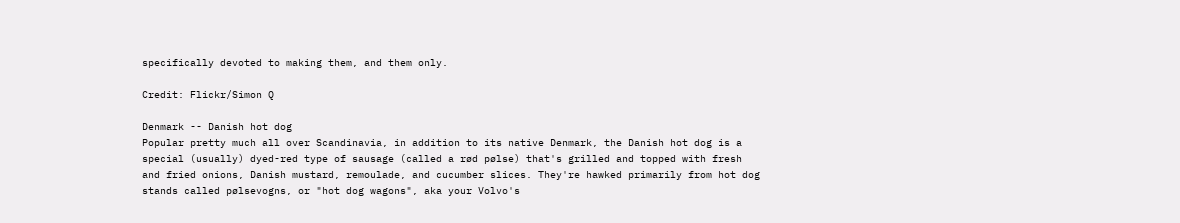specifically devoted to making them, and them only.

Credit: Flickr/Simon Q

Denmark -- Danish hot dog
Popular pretty much all over Scandinavia, in addition to its native Denmark, the Danish hot dog is a special (usually) dyed-red type of sausage (called a rød pølse) that's grilled and topped with fresh and fried onions, Danish mustard, remoulade, and cucumber slices. They're hawked primarily from hot dog stands called pølsevogns, or "hot dog wagons", aka your Volvo's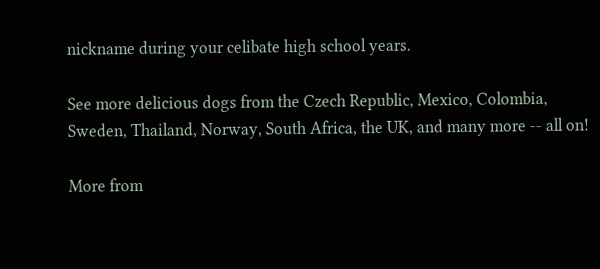nickname during your celibate high school years.

See more delicious dogs from the Czech Republic, Mexico, Colombia, Sweden, Thailand, Norway, South Africa, the UK, and many more -- all on!

More from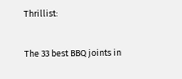Thrillist:

The 33 best BBQ joints in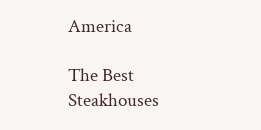America

The Best Steakhouses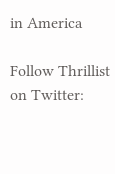in America

Follow Thrillist on Twitter: